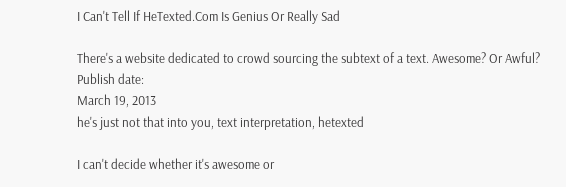I Can't Tell If HeTexted.Com Is Genius Or Really Sad

There's a website dedicated to crowd sourcing the subtext of a text. Awesome? Or Awful?
Publish date:
March 19, 2013
he's just not that into you, text interpretation, hetexted

I can't decide whether it's awesome or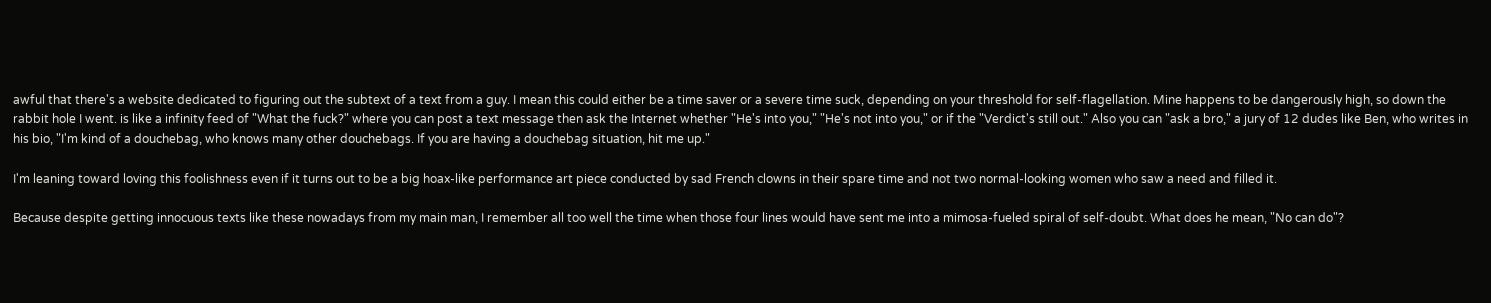awful that there's a website dedicated to figuring out the subtext of a text from a guy. I mean this could either be a time saver or a severe time suck, depending on your threshold for self-flagellation. Mine happens to be dangerously high, so down the rabbit hole I went. is like a infinity feed of "What the fuck?" where you can post a text message then ask the Internet whether "He's into you," "He's not into you," or if the "Verdict's still out." Also you can "ask a bro," a jury of 12 dudes like Ben, who writes in his bio, "I'm kind of a douchebag, who knows many other douchebags. If you are having a douchebag situation, hit me up."

I'm leaning toward loving this foolishness even if it turns out to be a big hoax-like performance art piece conducted by sad French clowns in their spare time and not two normal-looking women who saw a need and filled it.

Because despite getting innocuous texts like these nowadays from my main man, I remember all too well the time when those four lines would have sent me into a mimosa-fueled spiral of self-doubt. What does he mean, "No can do"?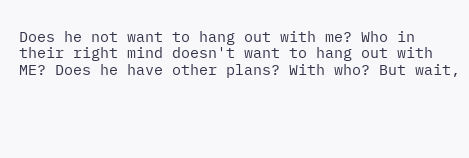Does he not want to hang out with me? Who in their right mind doesn't want to hang out with ME? Does he have other plans? With who? But wait,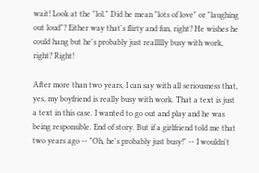wait! Look at the "lol." Did he mean "lots of love" or "laughing out loud"? Either way that's flirty and fun, right? He wishes he could hang but he's probably just reallllly busy with work, right? Right!

After more than two years, I can say with all seriousness that, yes, my boyfriend is really busy with work. That a text is just a text in this case. I wanted to go out and play and he was being responsible. End of story. But if a girlfriend told me that two years ago -- "Oh, he's probably just busy!" -- I wouldn't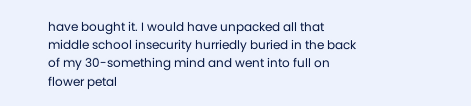have bought it. I would have unpacked all that middle school insecurity hurriedly buried in the back of my 30-something mind and went into full on flower petal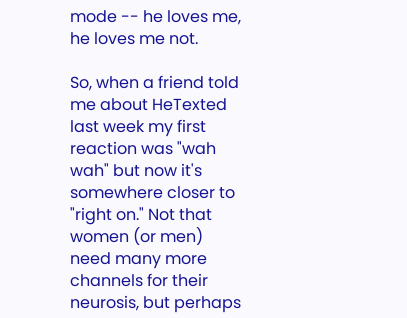mode -- he loves me, he loves me not.

So, when a friend told me about HeTexted last week my first reaction was "wah wah" but now it's somewhere closer to "right on." Not that women (or men) need many more channels for their neurosis, but perhaps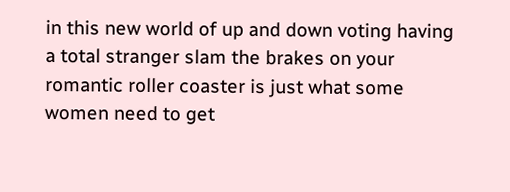in this new world of up and down voting having a total stranger slam the brakes on your romantic roller coaster is just what some women need to get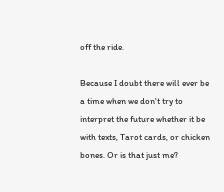off the ride.

Because I doubt there will ever be a time when we don't try to interpret the future whether it be with texts, Tarot cards, or chicken bones. Or is that just me?